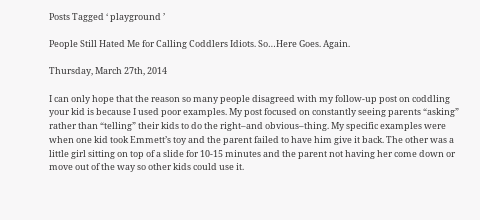Posts Tagged ‘ playground ’

People Still Hated Me for Calling Coddlers Idiots. So…Here Goes. Again.

Thursday, March 27th, 2014

I can only hope that the reason so many people disagreed with my follow-up post on coddling your kid is because I used poor examples. My post focused on constantly seeing parents “asking” rather than “telling” their kids to do the right–and obvious–thing. My specific examples were when one kid took Emmett’s toy and the parent failed to have him give it back. The other was a little girl sitting on top of a slide for 10-15 minutes and the parent not having her come down or move out of the way so other kids could use it.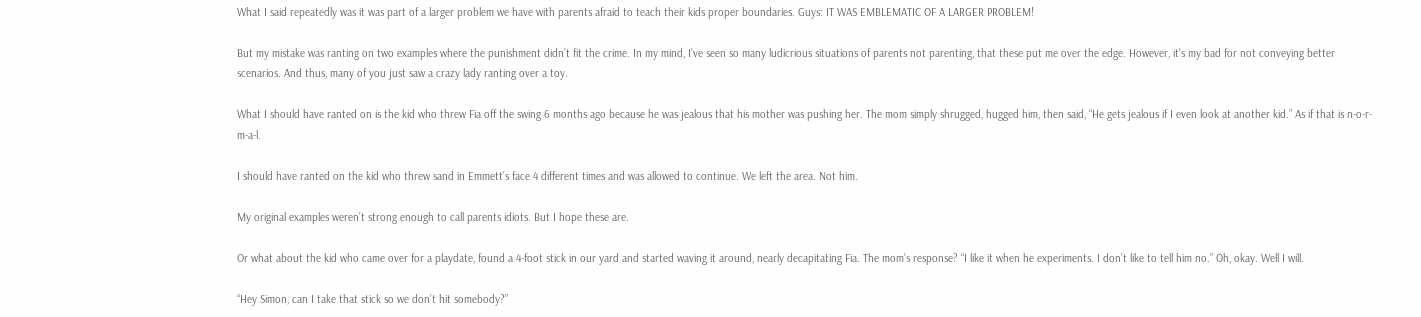What I said repeatedly was it was part of a larger problem we have with parents afraid to teach their kids proper boundaries. Guys: IT WAS EMBLEMATIC OF A LARGER PROBLEM!

But my mistake was ranting on two examples where the punishment didn’t fit the crime. In my mind, I’ve seen so many ludicrious situations of parents not parenting, that these put me over the edge. However, it’s my bad for not conveying better scenarios. And thus, many of you just saw a crazy lady ranting over a toy.

What I should have ranted on is the kid who threw Fia off the swing 6 months ago because he was jealous that his mother was pushing her. The mom simply shrugged, hugged him, then said, “He gets jealous if I even look at another kid.” As if that is n-o-r-m-a-l.

I should have ranted on the kid who threw sand in Emmett’s face 4 different times and was allowed to continue. We left the area. Not him.

My original examples weren’t strong enough to call parents idiots. But I hope these are.

Or what about the kid who came over for a playdate, found a 4-foot stick in our yard and started waving it around, nearly decapitating Fia. The mom’s response? “I like it when he experiments. I don’t like to tell him no.” Oh, okay. Well I will.

“Hey Simon, can I take that stick so we don’t hit somebody?”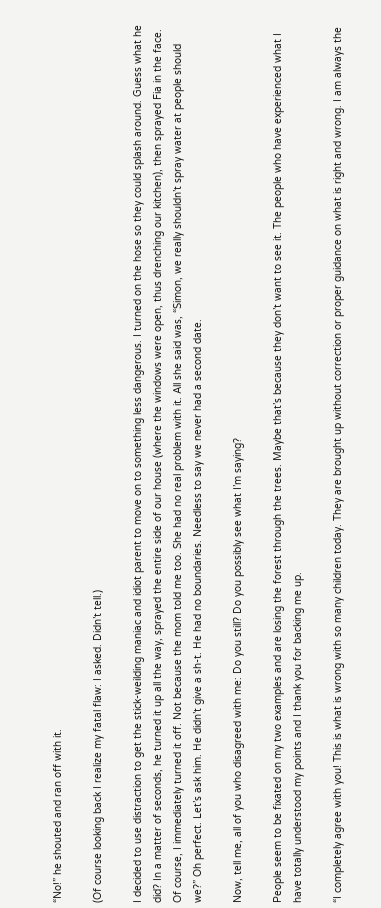“No!” he shouted and ran off with it.

(Of course looking back I realize my fatal flaw: I asked. Didn’t tell.)

I decided to use distraction to get the stick-weilding maniac and idiot parent to move on to something less dangerous. I turned on the hose so they could splash around. Guess what he did? In a matter of seconds, he turned it up all the way, sprayed the entire side of our house (where the windows were open, thus drenching our kitchen), then sprayed Fia in the face. Of course, I immediately turned it off. Not because the mom told me too. She had no real problem with it. All she said was, “Simon, we really shouldn’t spray water at people should we?” Oh perfect. Let’s ask him. He didn’t give a sh-t. He had no boundaries. Needless to say we never had a second date.

Now, tell me, all of you who disagreed with me: Do you still? Do you possibly see what I’m saying?

People seem to be fixated on my two examples and are losing the forest through the trees. Maybe that’s because they don’t want to see it. The people who have experienced what I have totally understood my points and I thank you for backing me up.

“I completely agree with you! This is what is wrong with so many children today. They are brought up without correction or proper guidance on what is right and wrong. I am always the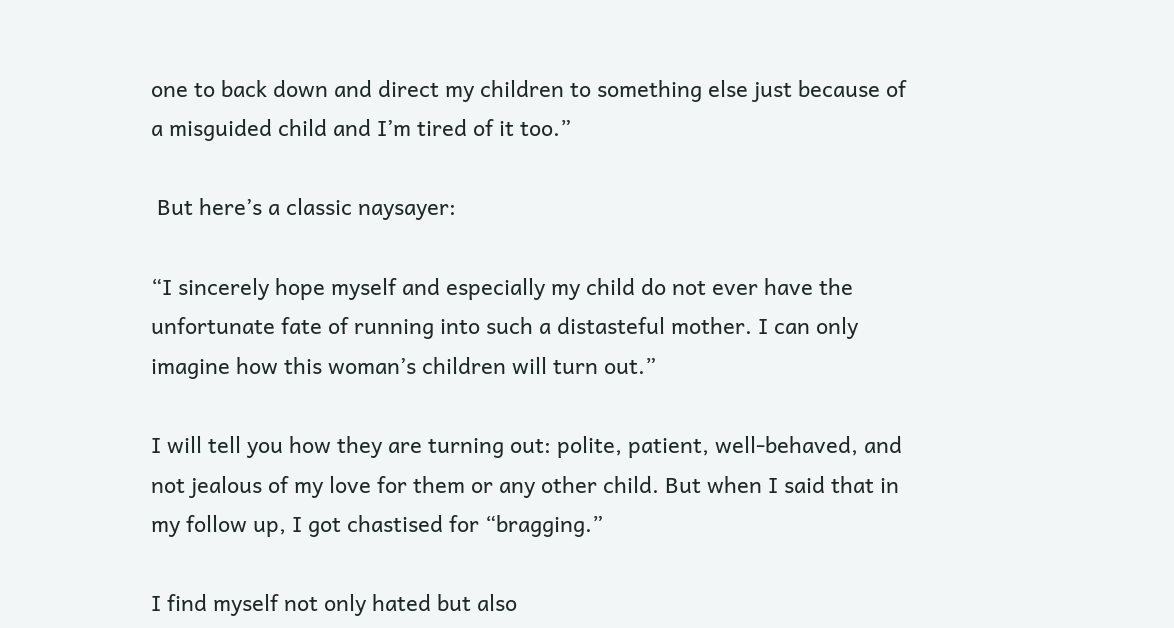one to back down and direct my children to something else just because of a misguided child and I’m tired of it too.”

 But here’s a classic naysayer:

“I sincerely hope myself and especially my child do not ever have the unfortunate fate of running into such a distasteful mother. I can only imagine how this woman’s children will turn out.”

I will tell you how they are turning out: polite, patient, well-behaved, and not jealous of my love for them or any other child. But when I said that in my follow up, I got chastised for “bragging.”

I find myself not only hated but also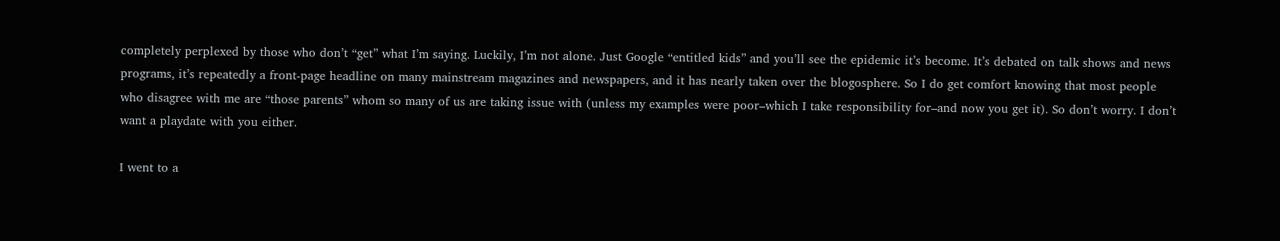completely perplexed by those who don’t “get” what I’m saying. Luckily, I’m not alone. Just Google “entitled kids” and you’ll see the epidemic it’s become. It’s debated on talk shows and news programs, it’s repeatedly a front-page headline on many mainstream magazines and newspapers, and it has nearly taken over the blogosphere. So I do get comfort knowing that most people who disagree with me are “those parents” whom so many of us are taking issue with (unless my examples were poor–which I take responsibility for–and now you get it). So don’t worry. I don’t want a playdate with you either.

I went to a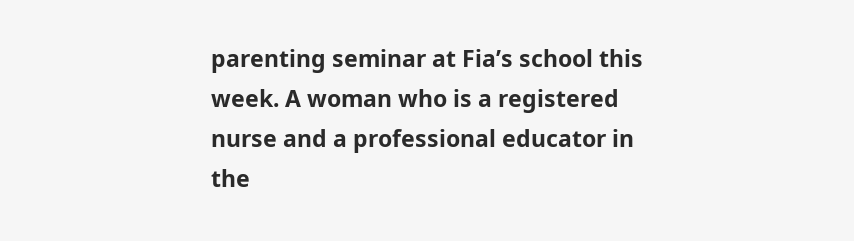parenting seminar at Fia’s school this week. A woman who is a registered nurse and a professional educator in the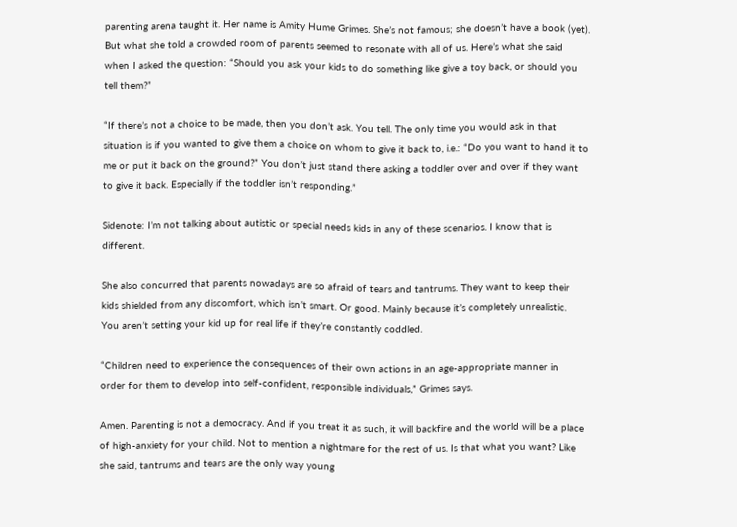parenting arena taught it. Her name is Amity Hume Grimes. She’s not famous; she doesn’t have a book (yet). But what she told a crowded room of parents seemed to resonate with all of us. Here’s what she said when I asked the question: “Should you ask your kids to do something like give a toy back, or should you tell them?”

“If there’s not a choice to be made, then you don’t ask. You tell. The only time you would ask in that situation is if you wanted to give them a choice on whom to give it back to, i.e.: “Do you want to hand it to me or put it back on the ground?” You don’t just stand there asking a toddler over and over if they want to give it back. Especially if the toddler isn’t responding.”

Sidenote: I’m not talking about autistic or special needs kids in any of these scenarios. I know that is different.

She also concurred that parents nowadays are so afraid of tears and tantrums. They want to keep their kids shielded from any discomfort, which isn’t smart. Or good. Mainly because it’s completely unrealistic. You aren’t setting your kid up for real life if they’re constantly coddled.

“Children need to experience the consequences of their own actions in an age-appropriate manner in order for them to develop into self-confident, responsible individuals,” Grimes says.

Amen. Parenting is not a democracy. And if you treat it as such, it will backfire and the world will be a place of high-anxiety for your child. Not to mention a nightmare for the rest of us. Is that what you want? Like she said, tantrums and tears are the only way young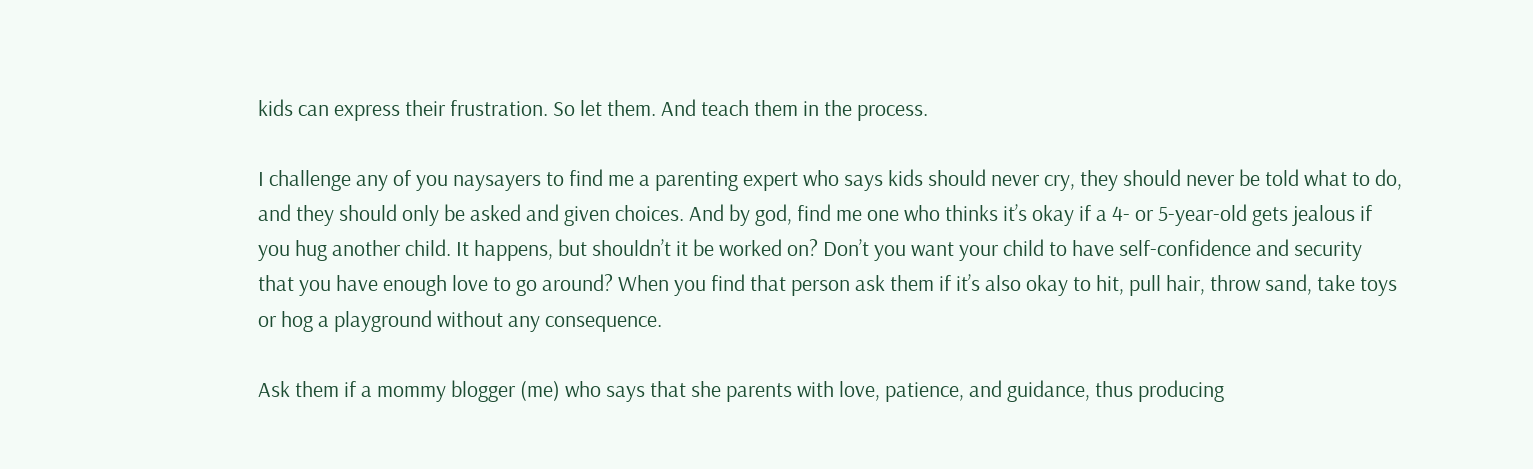kids can express their frustration. So let them. And teach them in the process.

I challenge any of you naysayers to find me a parenting expert who says kids should never cry, they should never be told what to do, and they should only be asked and given choices. And by god, find me one who thinks it’s okay if a 4- or 5-year-old gets jealous if you hug another child. It happens, but shouldn’t it be worked on? Don’t you want your child to have self-confidence and security that you have enough love to go around? When you find that person ask them if it’s also okay to hit, pull hair, throw sand, take toys or hog a playground without any consequence.

Ask them if a mommy blogger (me) who says that she parents with love, patience, and guidance, thus producing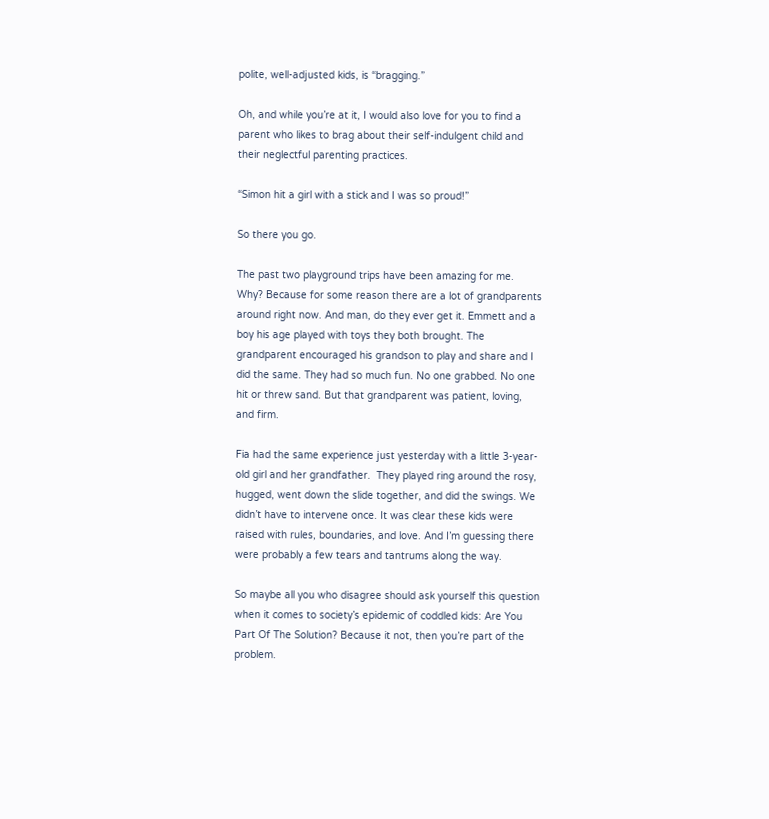polite, well-adjusted kids, is “bragging.”

Oh, and while you’re at it, I would also love for you to find a parent who likes to brag about their self-indulgent child and their neglectful parenting practices.

“Simon hit a girl with a stick and I was so proud!”

So there you go.

The past two playground trips have been amazing for me. Why? Because for some reason there are a lot of grandparents around right now. And man, do they ever get it. Emmett and a boy his age played with toys they both brought. The grandparent encouraged his grandson to play and share and I did the same. They had so much fun. No one grabbed. No one hit or threw sand. But that grandparent was patient, loving, and firm.

Fia had the same experience just yesterday with a little 3-year-old girl and her grandfather.  They played ring around the rosy, hugged, went down the slide together, and did the swings. We didn’t have to intervene once. It was clear these kids were raised with rules, boundaries, and love. And I’m guessing there were probably a few tears and tantrums along the way.

So maybe all you who disagree should ask yourself this question when it comes to society’s epidemic of coddled kids: Are You Part Of The Solution? Because it not, then you’re part of the problem.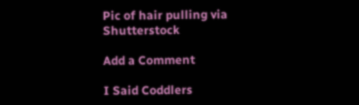Pic of hair pulling via Shutterstock

Add a Comment

I Said Coddlers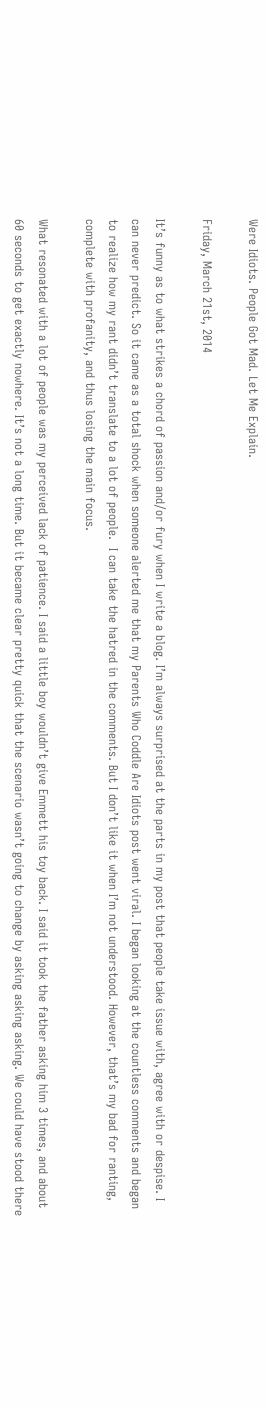Were Idiots. People Got Mad. Let Me Explain.

Friday, March 21st, 2014

It’s funny as to what strikes a chord of passion and/or fury when I write a blog. I’m always surprised at the parts in my post that people take issue with, agree with or despise. I can never predict. So it came as a total shock when someone alerted me that my Parents Who Coddle Are Idiots post went viral. I began looking at the countless comments and began to realize how my rant didn’t translate to a lot of people.  I can take the hatred in the comments. But I don’t like it when I’m not understood. However, that’s my bad for ranting, complete with profanity, and thus losing the main focus.

What resonated with a lot of people was my perceived lack of patience. I said a little boy wouldn’t give Emmett his toy back. I said it took the father asking him 3 times, and about 60 seconds to get exactly nowhere. It’s not a long time. But it became clear pretty quick that the scenario wasn’t going to change by asking asking asking. We could have stood there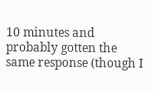10 minutes and probably gotten the same response (though I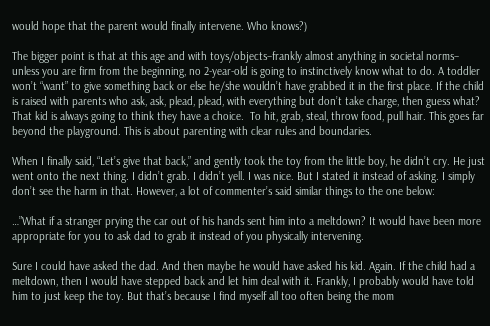would hope that the parent would finally intervene. Who knows?)

The bigger point is that at this age and with toys/objects–frankly almost anything in societal norms– unless you are firm from the beginning, no 2-year-old is going to instinctively know what to do. A toddler won’t “want” to give something back or else he/she wouldn’t have grabbed it in the first place. If the child is raised with parents who ask, ask, plead, plead, with everything but don’t take charge, then guess what? That kid is always going to think they have a choice.  To hit, grab, steal, throw food, pull hair. This goes far beyond the playground. This is about parenting with clear rules and boundaries.

When I finally said, “Let’s give that back,” and gently took the toy from the little boy, he didn’t cry. He just went onto the next thing. I didn’t grab. I didn’t yell. I was nice. But I stated it instead of asking. I simply don’t see the harm in that. However, a lot of commenter’s said similar things to the one below:

…”What if a stranger prying the car out of his hands sent him into a meltdown? It would have been more appropriate for you to ask dad to grab it instead of you physically intervening.

Sure I could have asked the dad. And then maybe he would have asked his kid. Again. If the child had a meltdown, then I would have stepped back and let him deal with it. Frankly, I probably would have told him to just keep the toy. But that’s because I find myself all too often being the mom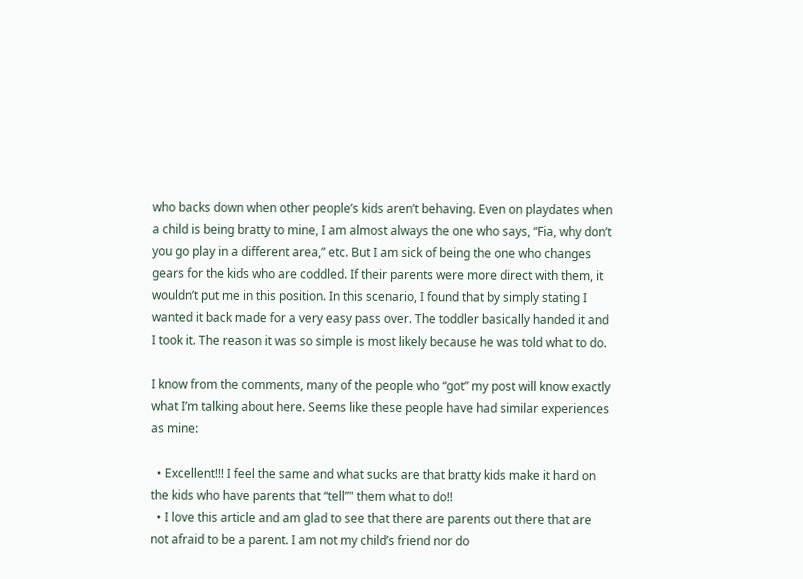who backs down when other people’s kids aren’t behaving. Even on playdates when a child is being bratty to mine, I am almost always the one who says, “Fia, why don’t you go play in a different area,” etc. But I am sick of being the one who changes gears for the kids who are coddled. If their parents were more direct with them, it wouldn’t put me in this position. In this scenario, I found that by simply stating I wanted it back made for a very easy pass over. The toddler basically handed it and I took it. The reason it was so simple is most likely because he was told what to do.

I know from the comments, many of the people who “got” my post will know exactly what I’m talking about here. Seems like these people have had similar experiences as mine:

  • Excellent!!! I feel the same and what sucks are that bratty kids make it hard on the kids who have parents that “tell”" them what to do!!
  • I love this article and am glad to see that there are parents out there that are not afraid to be a parent. I am not my child’s friend nor do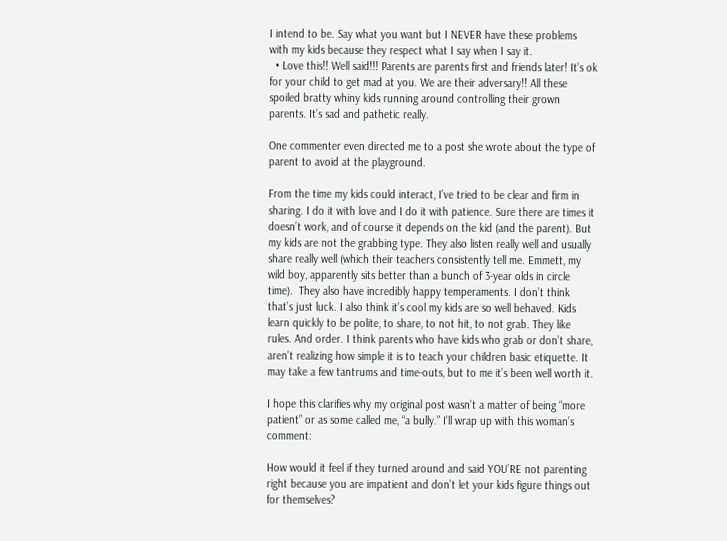I intend to be. Say what you want but I NEVER have these problems with my kids because they respect what I say when I say it.
  • Love this!! Well said!!! Parents are parents first and friends later! It’s ok for your child to get mad at you. We are their adversary!! All these spoiled bratty whiny kids running around controlling their grown parents. It’s sad and pathetic really.

One commenter even directed me to a post she wrote about the type of parent to avoid at the playground.

From the time my kids could interact, I’ve tried to be clear and firm in sharing. I do it with love and I do it with patience. Sure there are times it doesn’t work, and of course it depends on the kid (and the parent). But my kids are not the grabbing type. They also listen really well and usually share really well (which their teachers consistently tell me. Emmett, my wild boy, apparently sits better than a bunch of 3-year olds in circle time).  They also have incredibly happy temperaments. I don’t think that’s just luck. I also think it’s cool my kids are so well behaved. Kids learn quickly to be polite, to share, to not hit, to not grab. They like rules. And order. I think parents who have kids who grab or don’t share, aren’t realizing how simple it is to teach your children basic etiquette. It may take a few tantrums and time-outs, but to me it’s been well worth it.

I hope this clarifies why my original post wasn’t a matter of being “more patient” or as some called me, “a bully.” I’ll wrap up with this woman’s comment:

How would it feel if they turned around and said YOU’RE not parenting right because you are impatient and don’t let your kids figure things out for themselves?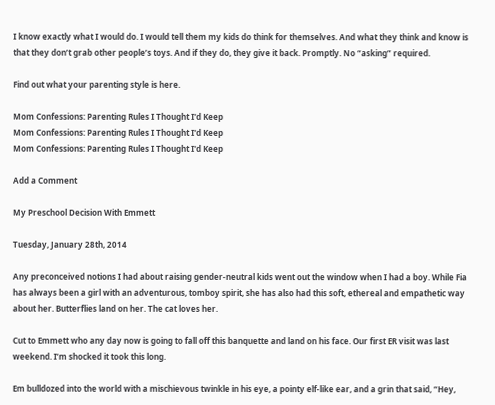I know exactly what I would do. I would tell them my kids do think for themselves. And what they think and know is that they don’t grab other people’s toys. And if they do, they give it back. Promptly. No “asking” required.

Find out what your parenting style is here.

Mom Confessions: Parenting Rules I Thought I'd Keep
Mom Confessions: Parenting Rules I Thought I'd Keep
Mom Confessions: Parenting Rules I Thought I'd Keep

Add a Comment

My Preschool Decision With Emmett

Tuesday, January 28th, 2014

Any preconceived notions I had about raising gender-neutral kids went out the window when I had a boy. While Fia has always been a girl with an adventurous, tomboy spirit, she has also had this soft, ethereal and empathetic way about her. Butterflies land on her. The cat loves her.

Cut to Emmett who any day now is going to fall off this banquette and land on his face. Our first ER visit was last weekend. I’m shocked it took this long.

Em bulldozed into the world with a mischievous twinkle in his eye, a pointy elf-like ear, and a grin that said, “Hey,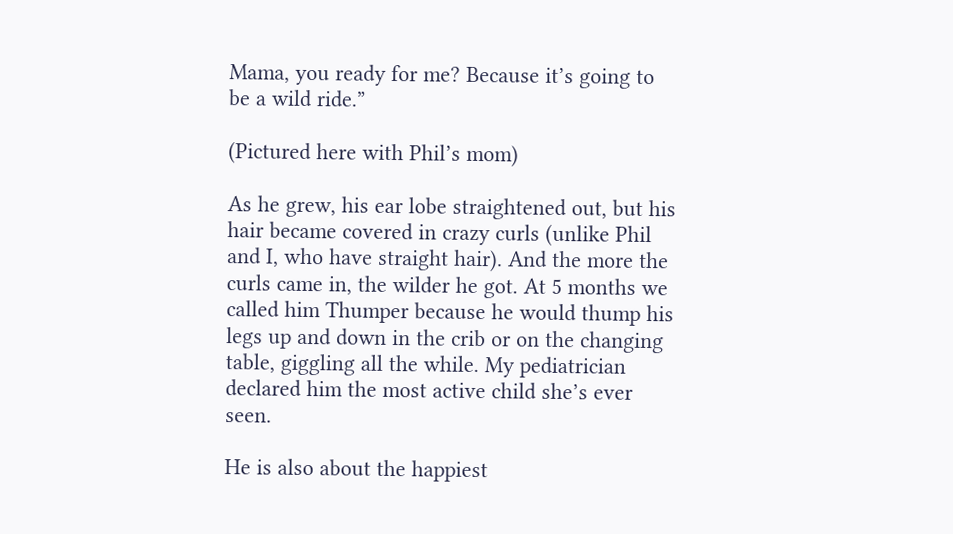Mama, you ready for me? Because it’s going to be a wild ride.”

(Pictured here with Phil’s mom)

As he grew, his ear lobe straightened out, but his hair became covered in crazy curls (unlike Phil and I, who have straight hair). And the more the curls came in, the wilder he got. At 5 months we called him Thumper because he would thump his legs up and down in the crib or on the changing table, giggling all the while. My pediatrician declared him the most active child she’s ever seen.

He is also about the happiest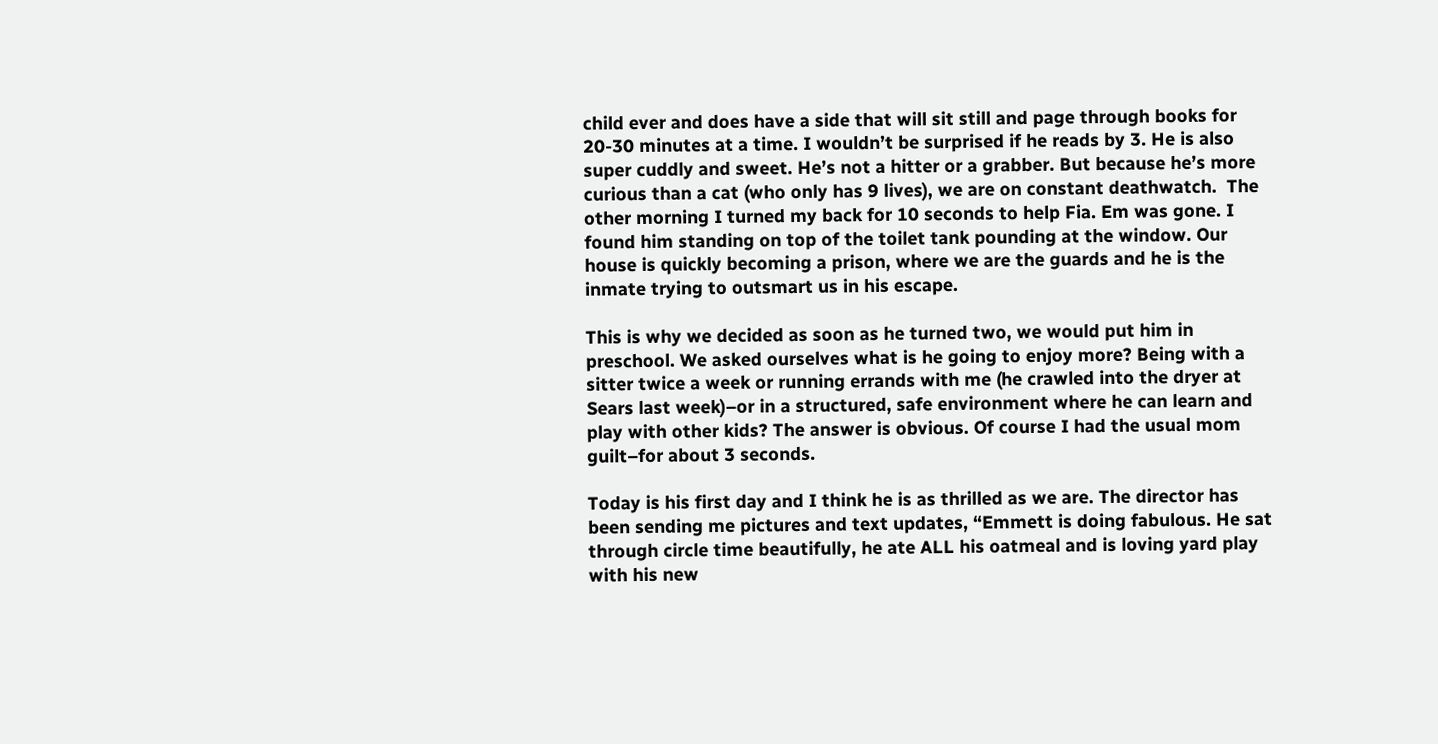child ever and does have a side that will sit still and page through books for 20-30 minutes at a time. I wouldn’t be surprised if he reads by 3. He is also super cuddly and sweet. He’s not a hitter or a grabber. But because he’s more curious than a cat (who only has 9 lives), we are on constant deathwatch.  The other morning I turned my back for 10 seconds to help Fia. Em was gone. I found him standing on top of the toilet tank pounding at the window. Our house is quickly becoming a prison, where we are the guards and he is the inmate trying to outsmart us in his escape.

This is why we decided as soon as he turned two, we would put him in preschool. We asked ourselves what is he going to enjoy more? Being with a sitter twice a week or running errands with me (he crawled into the dryer at Sears last week)–or in a structured, safe environment where he can learn and play with other kids? The answer is obvious. Of course I had the usual mom guilt–for about 3 seconds.

Today is his first day and I think he is as thrilled as we are. The director has been sending me pictures and text updates, “Emmett is doing fabulous. He sat through circle time beautifully, he ate ALL his oatmeal and is loving yard play with his new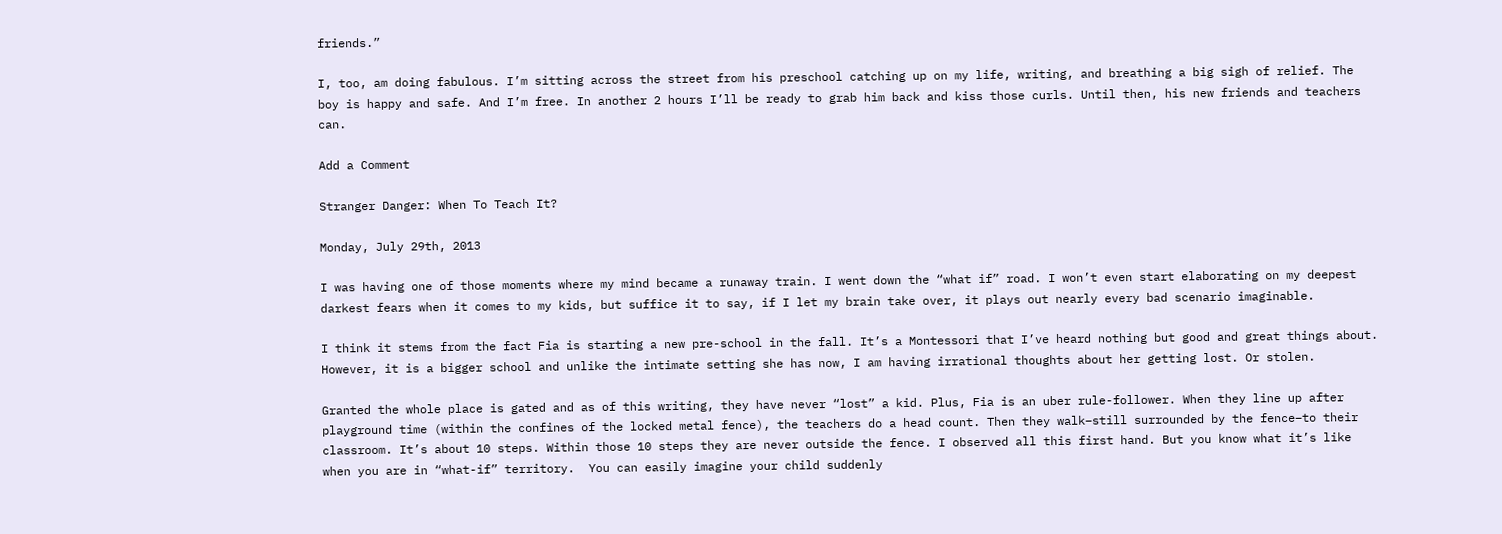friends.”

I, too, am doing fabulous. I’m sitting across the street from his preschool catching up on my life, writing, and breathing a big sigh of relief. The boy is happy and safe. And I’m free. In another 2 hours I’ll be ready to grab him back and kiss those curls. Until then, his new friends and teachers can.

Add a Comment

Stranger Danger: When To Teach It?

Monday, July 29th, 2013

I was having one of those moments where my mind became a runaway train. I went down the “what if” road. I won’t even start elaborating on my deepest darkest fears when it comes to my kids, but suffice it to say, if I let my brain take over, it plays out nearly every bad scenario imaginable.

I think it stems from the fact Fia is starting a new pre-school in the fall. It’s a Montessori that I’ve heard nothing but good and great things about. However, it is a bigger school and unlike the intimate setting she has now, I am having irrational thoughts about her getting lost. Or stolen.

Granted the whole place is gated and as of this writing, they have never “lost” a kid. Plus, Fia is an uber rule-follower. When they line up after playground time (within the confines of the locked metal fence), the teachers do a head count. Then they walk–still surrounded by the fence–to their classroom. It’s about 10 steps. Within those 10 steps they are never outside the fence. I observed all this first hand. But you know what it’s like when you are in “what-if” territory.  You can easily imagine your child suddenly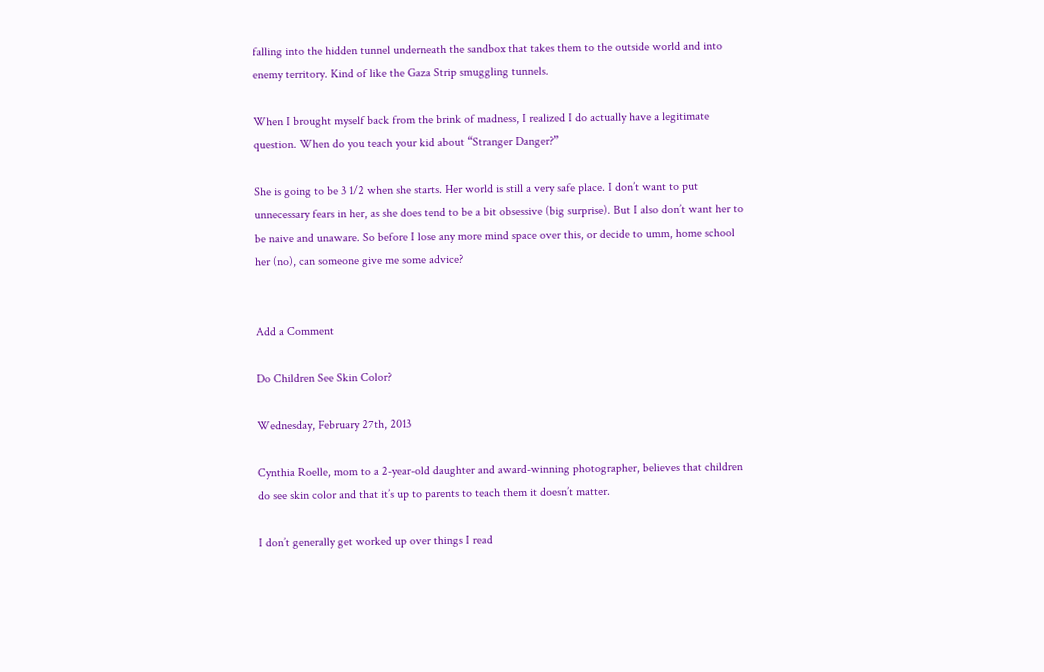falling into the hidden tunnel underneath the sandbox that takes them to the outside world and into enemy territory. Kind of like the Gaza Strip smuggling tunnels.

When I brought myself back from the brink of madness, I realized I do actually have a legitimate question. When do you teach your kid about “Stranger Danger?”

She is going to be 3 1/2 when she starts. Her world is still a very safe place. I don’t want to put unnecessary fears in her, as she does tend to be a bit obsessive (big surprise). But I also don’t want her to be naive and unaware. So before I lose any more mind space over this, or decide to umm, home school her (no), can someone give me some advice?


Add a Comment

Do Children See Skin Color?

Wednesday, February 27th, 2013

Cynthia Roelle, mom to a 2-year-old daughter and award-winning photographer, believes that children do see skin color and that it’s up to parents to teach them it doesn’t matter.

I don’t generally get worked up over things I read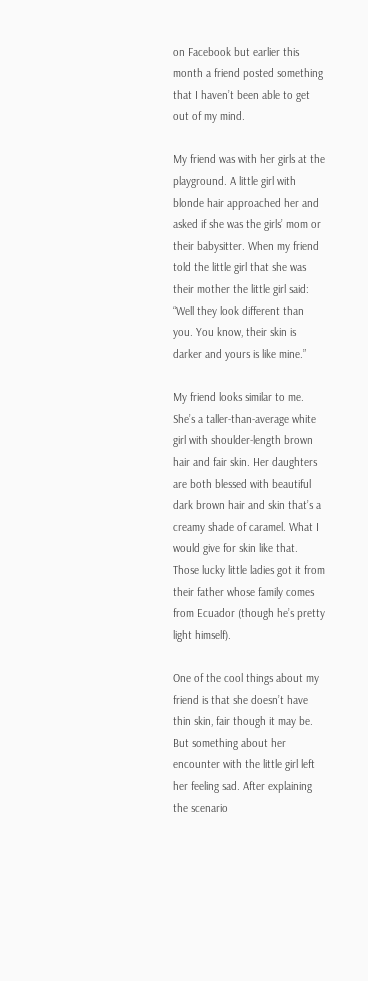on Facebook but earlier this month a friend posted something that I haven’t been able to get out of my mind.

My friend was with her girls at the playground. A little girl with blonde hair approached her and asked if she was the girls’ mom or their babysitter. When my friend told the little girl that she was their mother the little girl said: “Well they look different than you. You know, their skin is darker and yours is like mine.”

My friend looks similar to me. She’s a taller-than-average white girl with shoulder-length brown hair and fair skin. Her daughters are both blessed with beautiful dark brown hair and skin that’s a creamy shade of caramel. What I would give for skin like that. Those lucky little ladies got it from their father whose family comes from Ecuador (though he’s pretty light himself).

One of the cool things about my friend is that she doesn’t have thin skin, fair though it may be. But something about her encounter with the little girl left her feeling sad. After explaining the scenario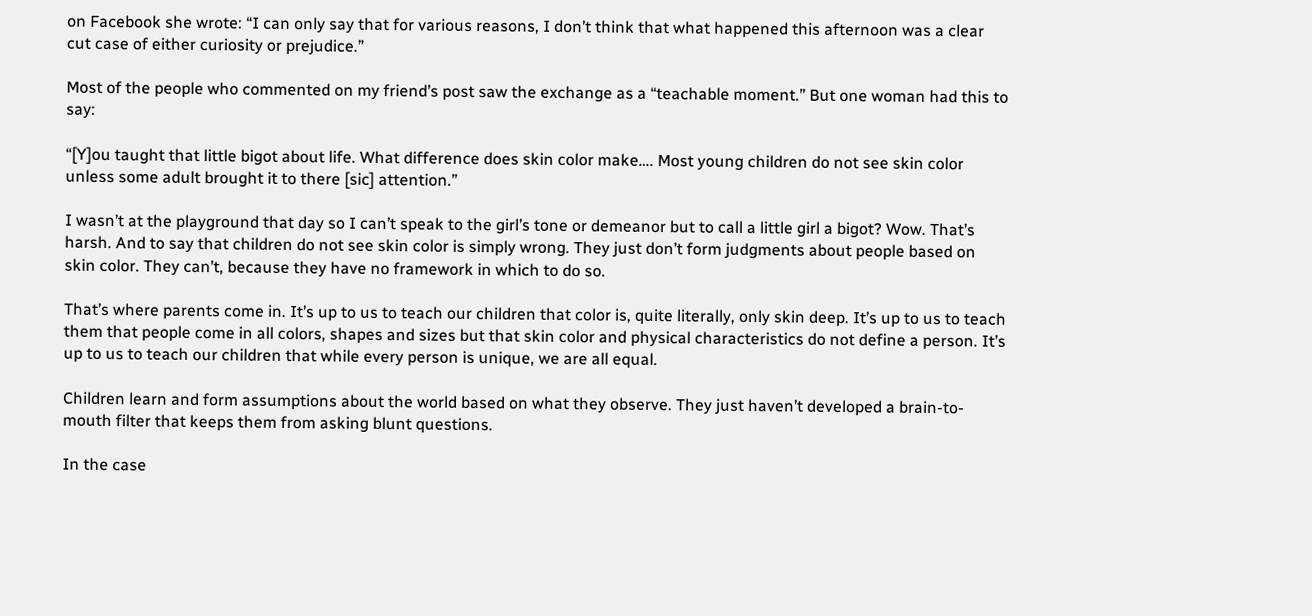on Facebook she wrote: “I can only say that for various reasons, I don’t think that what happened this afternoon was a clear cut case of either curiosity or prejudice.”

Most of the people who commented on my friend’s post saw the exchange as a “teachable moment.” But one woman had this to say:

“[Y]ou taught that little bigot about life. What difference does skin color make…. Most young children do not see skin color unless some adult brought it to there [sic] attention.”

I wasn’t at the playground that day so I can’t speak to the girl’s tone or demeanor but to call a little girl a bigot? Wow. That’s harsh. And to say that children do not see skin color is simply wrong. They just don’t form judgments about people based on skin color. They can’t, because they have no framework in which to do so.

That’s where parents come in. It’s up to us to teach our children that color is, quite literally, only skin deep. It’s up to us to teach them that people come in all colors, shapes and sizes but that skin color and physical characteristics do not define a person. It’s up to us to teach our children that while every person is unique, we are all equal.

Children learn and form assumptions about the world based on what they observe. They just haven’t developed a brain-to-mouth filter that keeps them from asking blunt questions.

In the case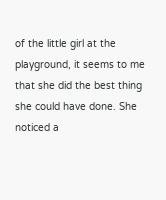of the little girl at the playground, it seems to me that she did the best thing she could have done. She noticed a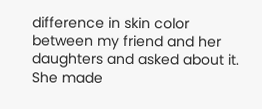difference in skin color between my friend and her daughters and asked about it. She made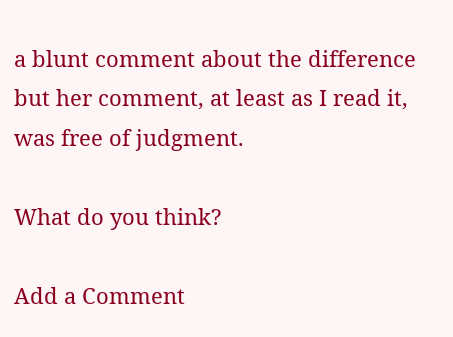a blunt comment about the difference but her comment, at least as I read it, was free of judgment.

What do you think?

Add a Comment